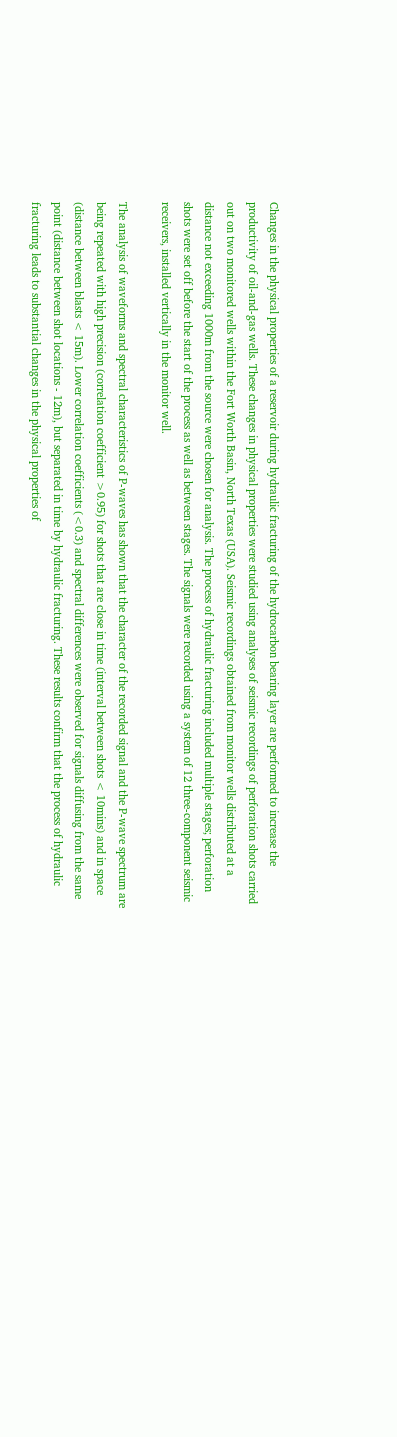Changes in the physical properties of a reservoir during hydraulic fracturing of the hydrocarbon bearing layer are performed to increase the productivity of oil-and-gas wells. These changes in physical properties were studied using analyses of seismic recordings of perforation shots carried out on two monitored wells within the Fort Worth Basin, North Texas (USA). Seismic recordings obtained from monitor wells distributed at a distance not exceeding 1000m from the source were chosen for analysis. The process of hydraulic fracturing included multiple stages; perforation shots were set off before the start of the process as well as between stages. The signals were recorded using a system of 12 three-component seismic receivers, installed vertically in the monitor well.

The analysis of waveforms and spectral characteristics of P-waves has shown that the character of the recorded signal and the P-wave spectrum are being repeated with high precision (correlation coefficient >0.95) for shots that are close in time (interval between shots < 10mins) and in space (distance between blasts < 15m). Lower correlation coefficients (<0.3) and spectral differences were observed for signals diffusing from the same point (distance between shot locations - 12m), but separated in time by hydraulic fracturing. These results confirm that the process of hydraulic fracturing leads to substantial changes in the physical properties of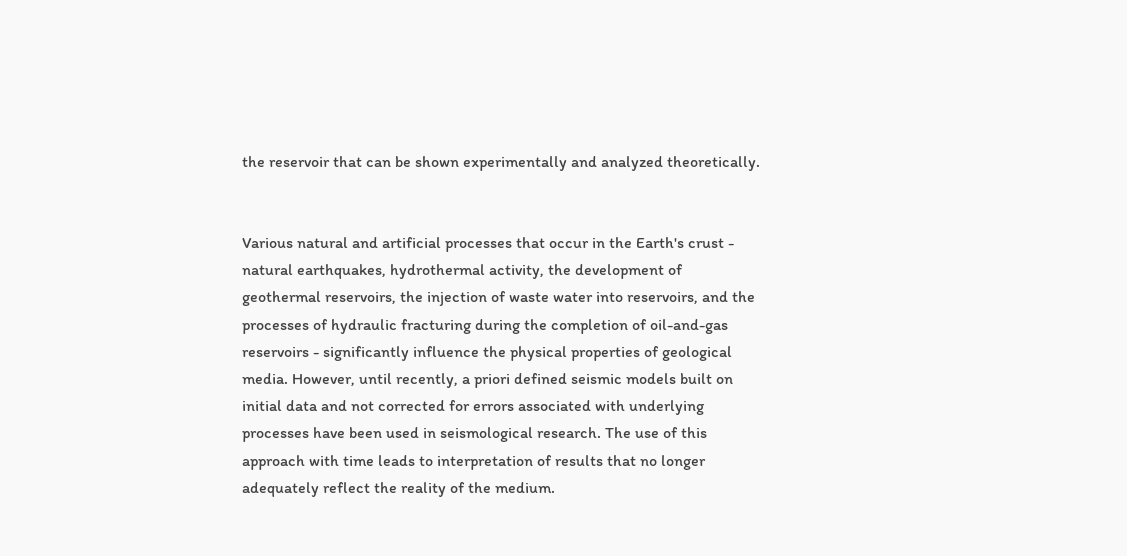the reservoir that can be shown experimentally and analyzed theoretically.


Various natural and artificial processes that occur in the Earth's crust - natural earthquakes, hydrothermal activity, the development of geothermal reservoirs, the injection of waste water into reservoirs, and the processes of hydraulic fracturing during the completion of oil-and-gas reservoirs - significantly influence the physical properties of geological media. However, until recently, a priori defined seismic models built on initial data and not corrected for errors associated with underlying processes have been used in seismological research. The use of this approach with time leads to interpretation of results that no longer adequately reflect the reality of the medium.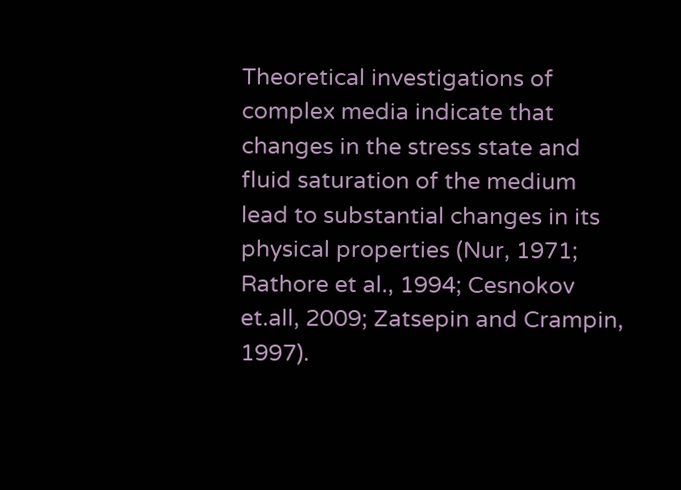Theoretical investigations of complex media indicate that changes in the stress state and fluid saturation of the medium lead to substantial changes in its physical properties (Nur, 1971; Rathore et al., 1994; Cesnokov et.all, 2009; Zatsepin and Crampin, 1997).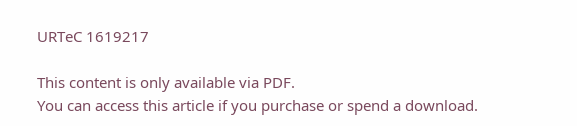URTeC 1619217

This content is only available via PDF.
You can access this article if you purchase or spend a download.